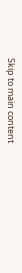Skip to main content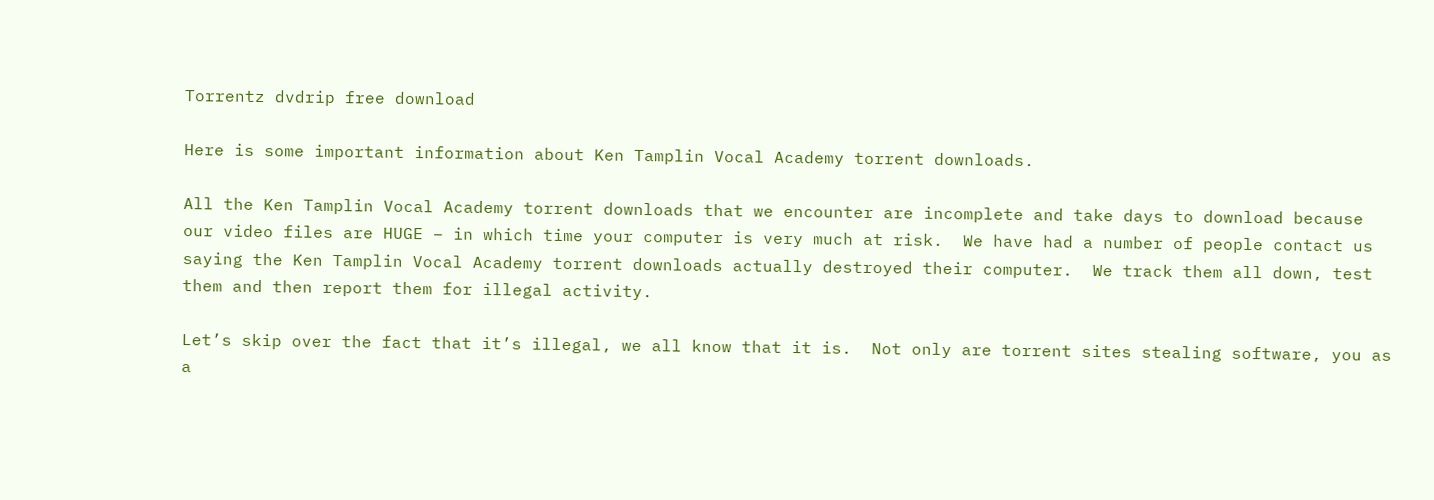Torrentz dvdrip free download

Here is some important information about Ken Tamplin Vocal Academy torrent downloads.

All the Ken Tamplin Vocal Academy torrent downloads that we encounter are incomplete and take days to download because our video files are HUGE – in which time your computer is very much at risk.  We have had a number of people contact us saying the Ken Tamplin Vocal Academy torrent downloads actually destroyed their computer.  We track them all down, test them and then report them for illegal activity.

Let’s skip over the fact that it’s illegal, we all know that it is.  Not only are torrent sites stealing software, you as a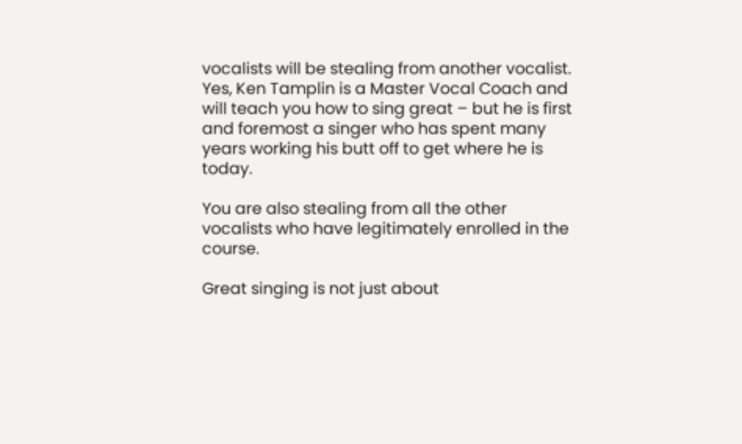vocalists will be stealing from another vocalist.  Yes, Ken Tamplin is a Master Vocal Coach and will teach you how to sing great – but he is first and foremost a singer who has spent many years working his butt off to get where he is today.

You are also stealing from all the other vocalists who have legitimately enrolled in the course.

Great singing is not just about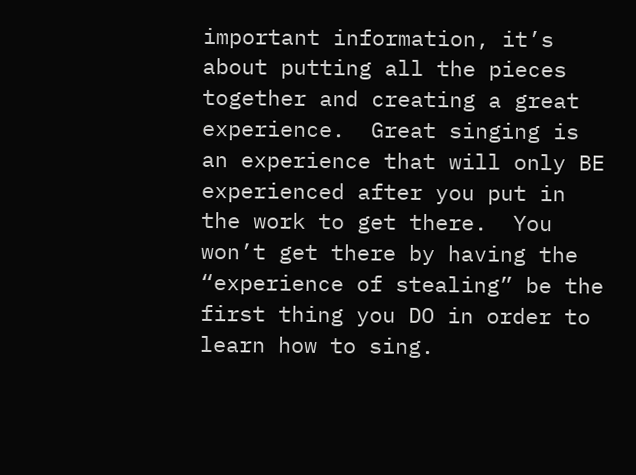important information, it’s about putting all the pieces together and creating a great experience.  Great singing is an experience that will only BE experienced after you put in the work to get there.  You won’t get there by having the “experience of stealing” be the first thing you DO in order to learn how to sing.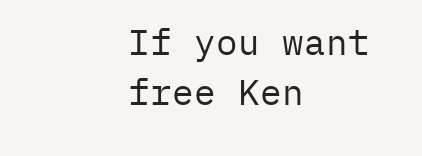If you want free Ken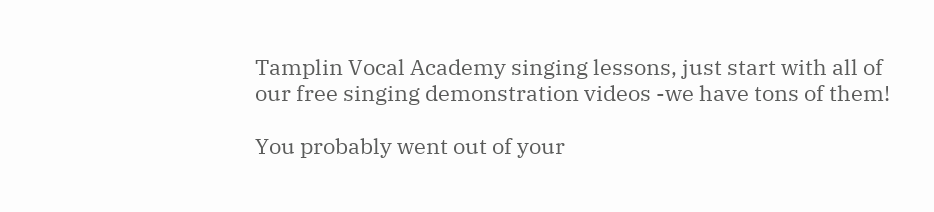Tamplin Vocal Academy singing lessons, just start with all of our free singing demonstration videos -we have tons of them!

You probably went out of your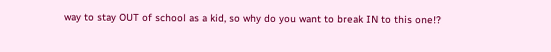way to stay OUT of school as a kid, so why do you want to break IN to this one!?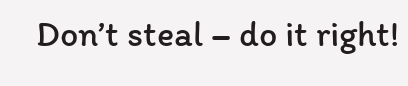Don’t steal – do it right!